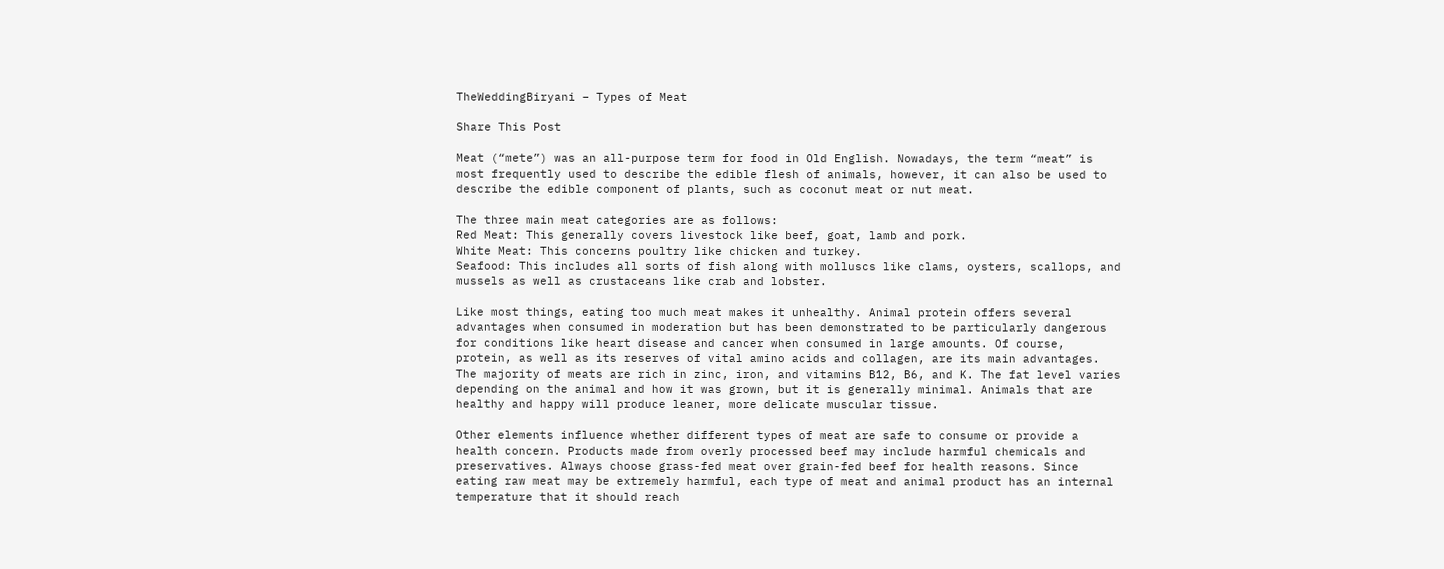TheWeddingBiryani – Types of Meat

Share This Post

Meat (“mete”) was an all-purpose term for food in Old English. Nowadays, the term “meat” is most frequently used to describe the edible flesh of animals, however, it can also be used to describe the edible component of plants, such as coconut meat or nut meat.

The three main meat categories are as follows:
Red Meat: This generally covers livestock like beef, goat, lamb and pork.
White Meat: This concerns poultry like chicken and turkey.
Seafood: This includes all sorts of fish along with molluscs like clams, oysters, scallops, and mussels as well as crustaceans like crab and lobster.

Like most things, eating too much meat makes it unhealthy. Animal protein offers several advantages when consumed in moderation but has been demonstrated to be particularly dangerous for conditions like heart disease and cancer when consumed in large amounts. Of course, protein, as well as its reserves of vital amino acids and collagen, are its main advantages. The majority of meats are rich in zinc, iron, and vitamins B12, B6, and K. The fat level varies depending on the animal and how it was grown, but it is generally minimal. Animals that are healthy and happy will produce leaner, more delicate muscular tissue.

Other elements influence whether different types of meat are safe to consume or provide a health concern. Products made from overly processed beef may include harmful chemicals and preservatives. Always choose grass-fed meat over grain-fed beef for health reasons. Since eating raw meat may be extremely harmful, each type of meat and animal product has an internal temperature that it should reach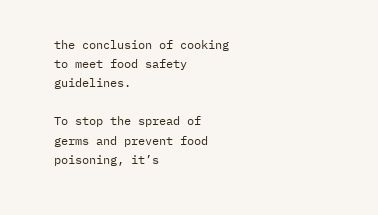the conclusion of cooking to meet food safety guidelines.

To stop the spread of germs and prevent food poisoning, it’s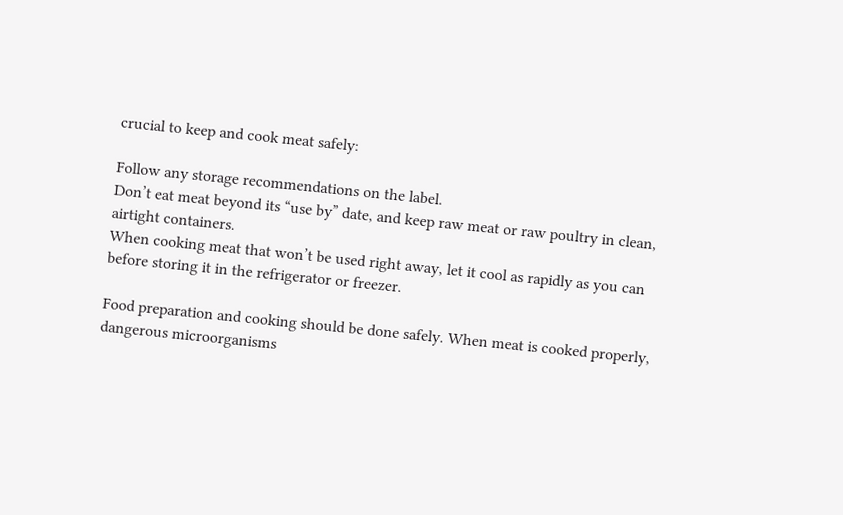crucial to keep and cook meat safely:

Follow any storage recommendations on the label.
Don’t eat meat beyond its “use by” date, and keep raw meat or raw poultry in clean, airtight containers.
When cooking meat that won’t be used right away, let it cool as rapidly as you can before storing it in the refrigerator or freezer.

Food preparation and cooking should be done safely. When meat is cooked properly, dangerous microorganisms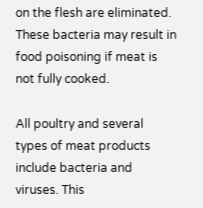on the flesh are eliminated. These bacteria may result in food poisoning if meat is not fully cooked.

All poultry and several types of meat products include bacteria and viruses. This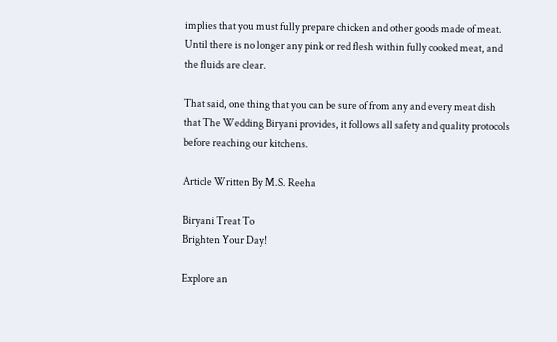implies that you must fully prepare chicken and other goods made of meat. Until there is no longer any pink or red flesh within fully cooked meat, and the fluids are clear.

That said, one thing that you can be sure of from any and every meat dish that The Wedding Biryani provides, it follows all safety and quality protocols before reaching our kitchens.

Article Written By M.S. Reeha

Biryani Treat To
Brighten Your Day!

Explore an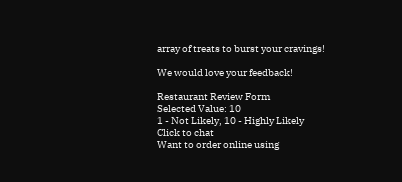array of treats to burst your cravings!

We would love your feedback!

Restaurant Review Form
Selected Value: 10
1 - Not Likely, 10 - Highly Likely
Click to chat
Want to order online using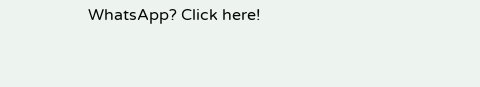WhatsApp? Click here!